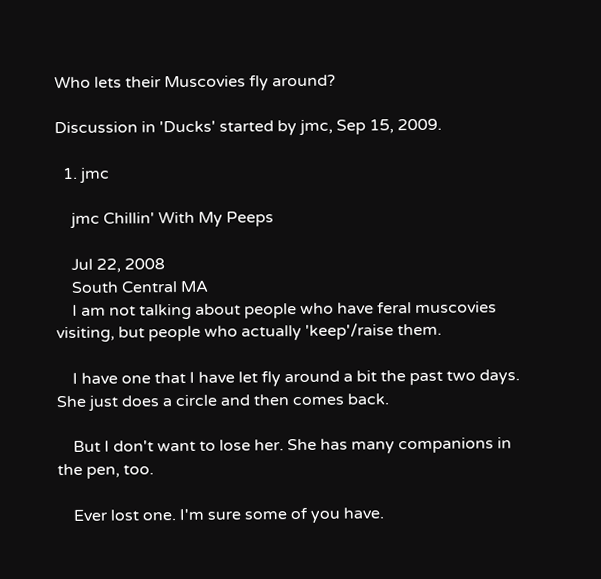Who lets their Muscovies fly around?

Discussion in 'Ducks' started by jmc, Sep 15, 2009.

  1. jmc

    jmc Chillin' With My Peeps

    Jul 22, 2008
    South Central MA
    I am not talking about people who have feral muscovies visiting, but people who actually 'keep'/raise them.

    I have one that I have let fly around a bit the past two days. She just does a circle and then comes back.

    But I don't want to lose her. She has many companions in the pen, too.

    Ever lost one. I'm sure some of you have.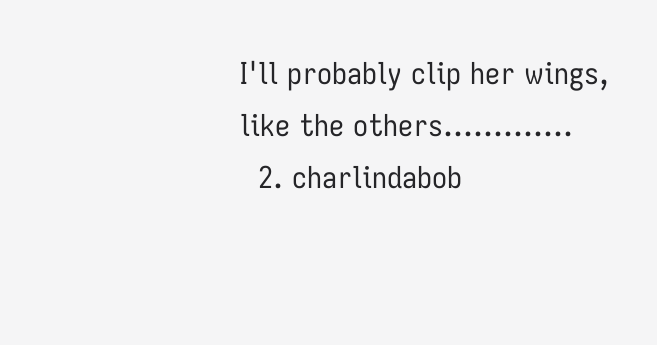I'll probably clip her wings, like the others.............
  2. charlindabob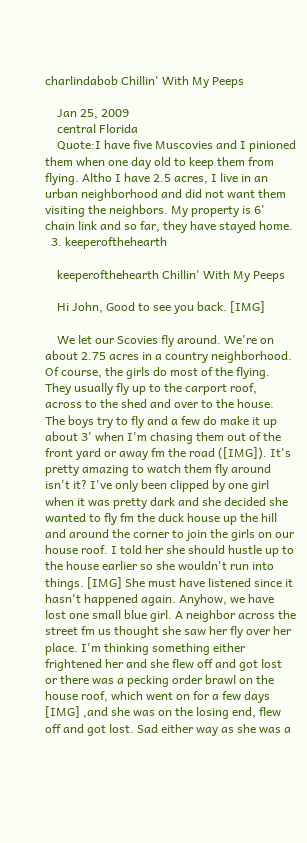charlindabob Chillin' With My Peeps

    Jan 25, 2009
    central Florida
    Quote:I have five Muscovies and I pinioned them when one day old to keep them from flying. Altho I have 2.5 acres, I live in an urban neighborhood and did not want them visiting the neighbors. My property is 6' chain link and so far, they have stayed home.
  3. keeperofthehearth

    keeperofthehearth Chillin' With My Peeps

    Hi John, Good to see you back. [IMG]

    We let our Scovies fly around. We're on about 2.75 acres in a country neighborhood. Of course, the girls do most of the flying. They usually fly up to the carport roof, across to the shed and over to the house. The boys try to fly and a few do make it up about 3' when I'm chasing them out of the front yard or away fm the road ([IMG]). It's pretty amazing to watch them fly around isn't it? I've only been clipped by one girl when it was pretty dark and she decided she wanted to fly fm the duck house up the hill and around the corner to join the girls on our house roof. I told her she should hustle up to the house earlier so she wouldn't run into things. [IMG] She must have listened since it hasn't happened again. Anyhow, we have lost one small blue girl. A neighbor across the street fm us thought she saw her fly over her place. I'm thinking something either frightened her and she flew off and got lost or there was a pecking order brawl on the house roof, which went on for a few days [IMG] ,and she was on the losing end, flew off and got lost. Sad either way as she was a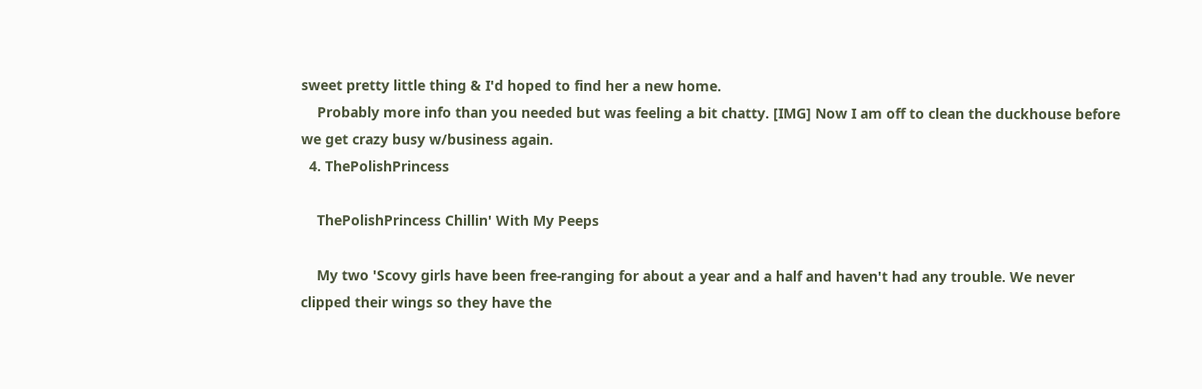sweet pretty little thing & I'd hoped to find her a new home.
    Probably more info than you needed but was feeling a bit chatty. [IMG] Now I am off to clean the duckhouse before we get crazy busy w/business again.
  4. ThePolishPrincess

    ThePolishPrincess Chillin' With My Peeps

    My two 'Scovy girls have been free-ranging for about a year and a half and haven't had any trouble. We never clipped their wings so they have the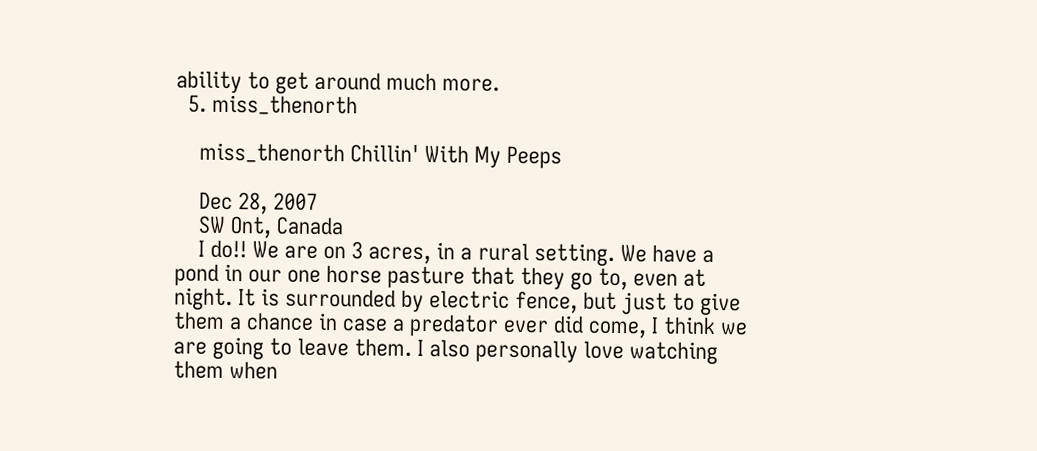ability to get around much more.
  5. miss_thenorth

    miss_thenorth Chillin' With My Peeps

    Dec 28, 2007
    SW Ont, Canada
    I do!! We are on 3 acres, in a rural setting. We have a pond in our one horse pasture that they go to, even at night. It is surrounded by electric fence, but just to give them a chance in case a predator ever did come, I think we are going to leave them. I also personally love watching them when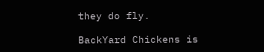they do fly.

BackYard Chickens is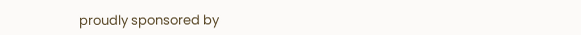proudly sponsored by